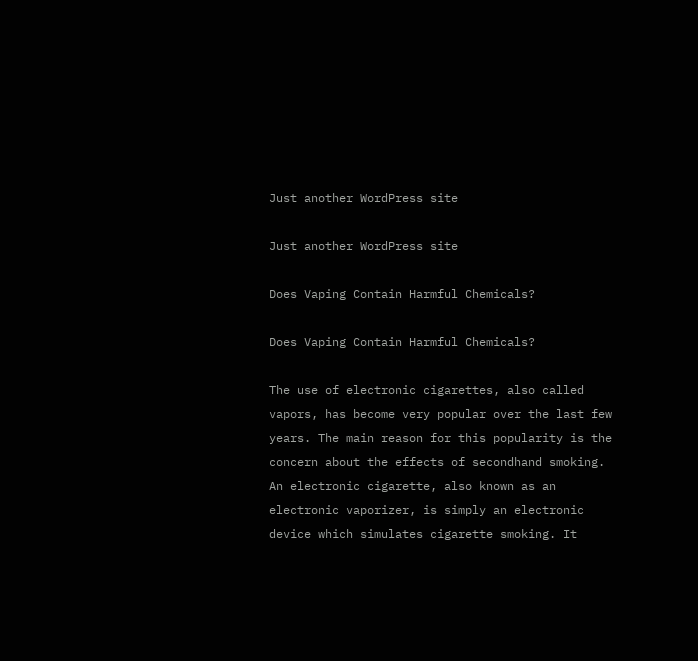Just another WordPress site

Just another WordPress site

Does Vaping Contain Harmful Chemicals?

Does Vaping Contain Harmful Chemicals?

The use of electronic cigarettes, also called vapors, has become very popular over the last few years. The main reason for this popularity is the concern about the effects of secondhand smoking. An electronic cigarette, also known as an electronic vaporizer, is simply an electronic device which simulates cigarette smoking. It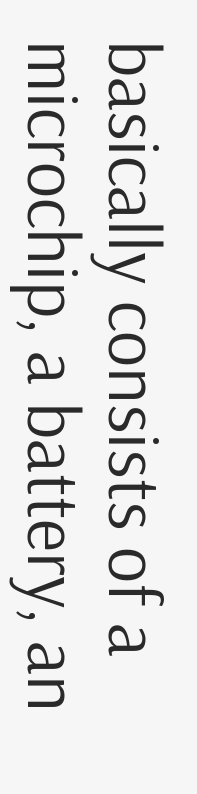basically consists of a microchip, a battery, an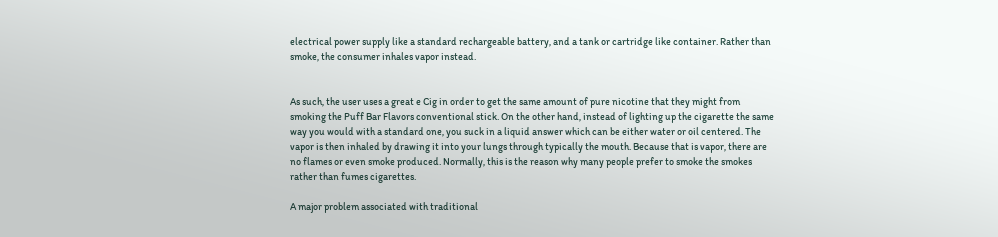electrical power supply like a standard rechargeable battery, and a tank or cartridge like container. Rather than smoke, the consumer inhales vapor instead.


As such, the user uses a great e Cig in order to get the same amount of pure nicotine that they might from smoking the Puff Bar Flavors conventional stick. On the other hand, instead of lighting up the cigarette the same way you would with a standard one, you suck in a liquid answer which can be either water or oil centered. The vapor is then inhaled by drawing it into your lungs through typically the mouth. Because that is vapor, there are no flames or even smoke produced. Normally, this is the reason why many people prefer to smoke the smokes rather than fumes cigarettes.

A major problem associated with traditional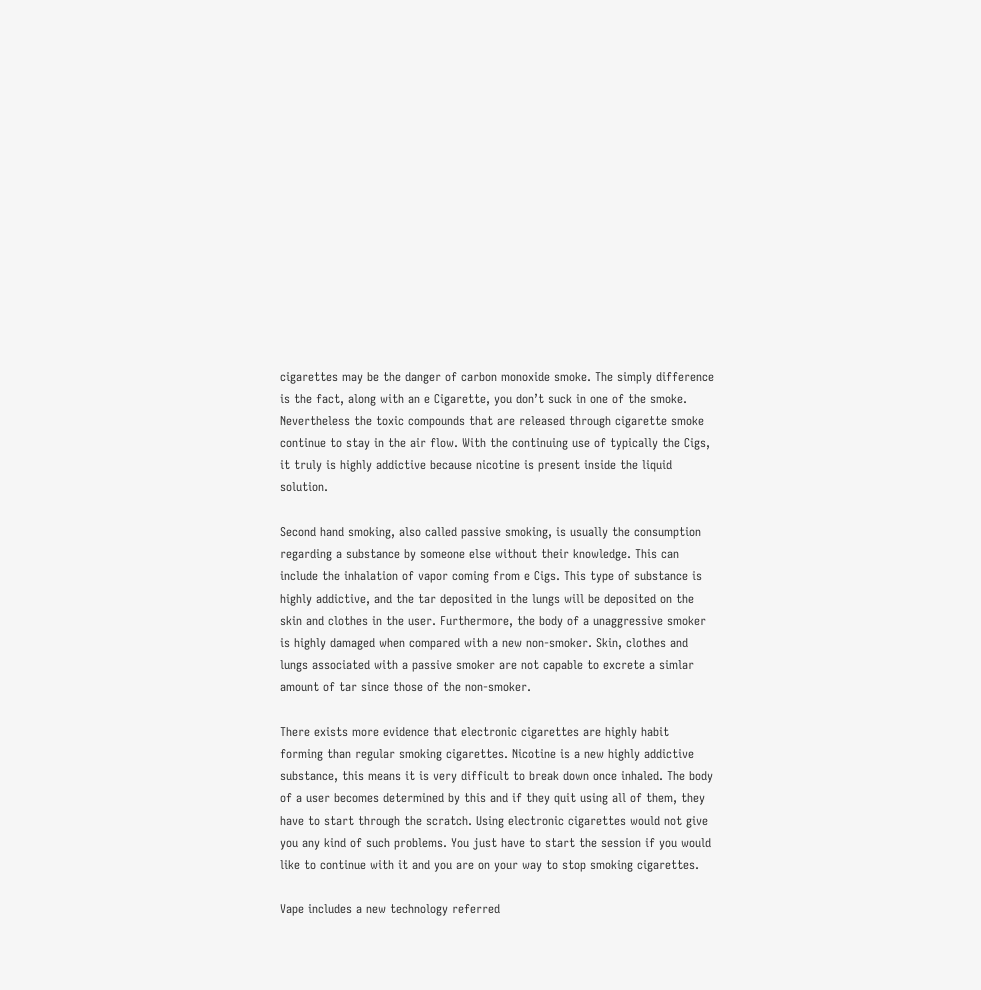cigarettes may be the danger of carbon monoxide smoke. The simply difference is the fact, along with an e Cigarette, you don’t suck in one of the smoke. Nevertheless the toxic compounds that are released through cigarette smoke continue to stay in the air flow. With the continuing use of typically the Cigs, it truly is highly addictive because nicotine is present inside the liquid solution.

Second hand smoking, also called passive smoking, is usually the consumption regarding a substance by someone else without their knowledge. This can include the inhalation of vapor coming from e Cigs. This type of substance is highly addictive, and the tar deposited in the lungs will be deposited on the skin and clothes in the user. Furthermore, the body of a unaggressive smoker is highly damaged when compared with a new non-smoker. Skin, clothes and lungs associated with a passive smoker are not capable to excrete a simlar amount of tar since those of the non-smoker.

There exists more evidence that electronic cigarettes are highly habit forming than regular smoking cigarettes. Nicotine is a new highly addictive substance, this means it is very difficult to break down once inhaled. The body of a user becomes determined by this and if they quit using all of them, they have to start through the scratch. Using electronic cigarettes would not give you any kind of such problems. You just have to start the session if you would like to continue with it and you are on your way to stop smoking cigarettes.

Vape includes a new technology referred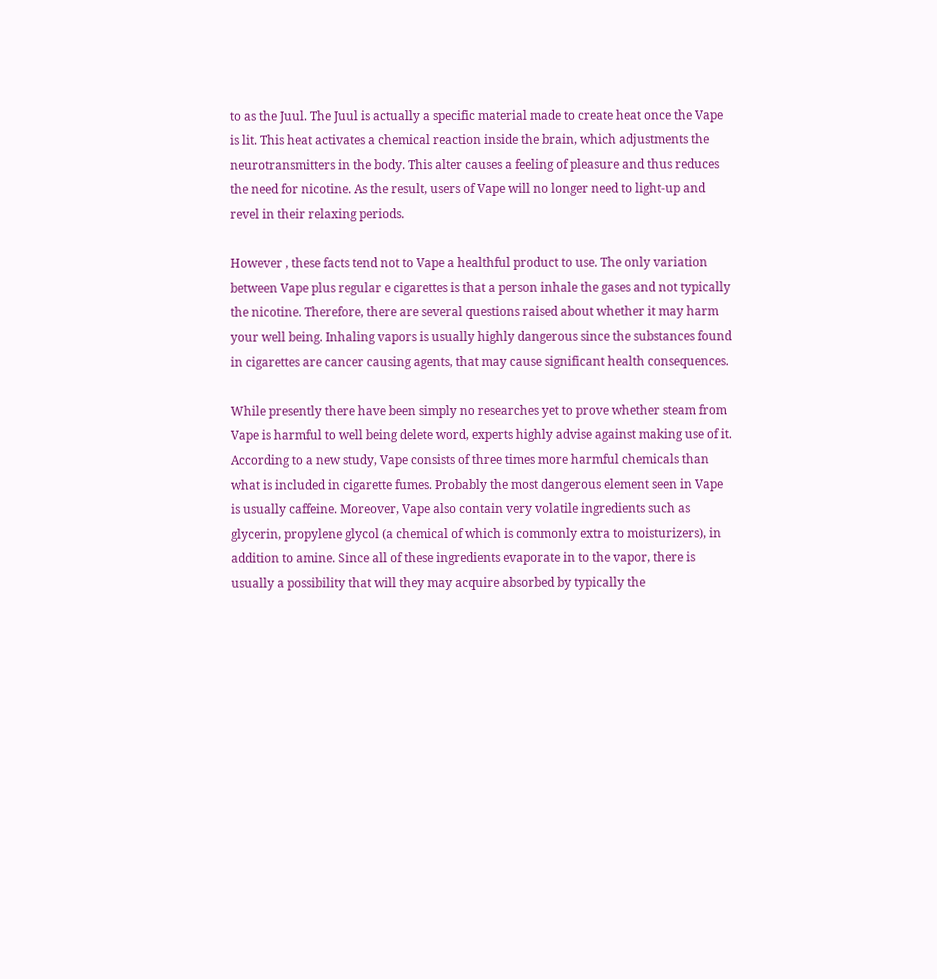to as the Juul. The Juul is actually a specific material made to create heat once the Vape is lit. This heat activates a chemical reaction inside the brain, which adjustments the neurotransmitters in the body. This alter causes a feeling of pleasure and thus reduces the need for nicotine. As the result, users of Vape will no longer need to light-up and revel in their relaxing periods.

However , these facts tend not to Vape a healthful product to use. The only variation between Vape plus regular e cigarettes is that a person inhale the gases and not typically the nicotine. Therefore, there are several questions raised about whether it may harm your well being. Inhaling vapors is usually highly dangerous since the substances found in cigarettes are cancer causing agents, that may cause significant health consequences.

While presently there have been simply no researches yet to prove whether steam from Vape is harmful to well being delete word, experts highly advise against making use of it. According to a new study, Vape consists of three times more harmful chemicals than what is included in cigarette fumes. Probably the most dangerous element seen in Vape is usually caffeine. Moreover, Vape also contain very volatile ingredients such as glycerin, propylene glycol (a chemical of which is commonly extra to moisturizers), in addition to amine. Since all of these ingredients evaporate in to the vapor, there is usually a possibility that will they may acquire absorbed by typically the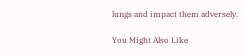lungs and impact them adversely.

You Might Also Like